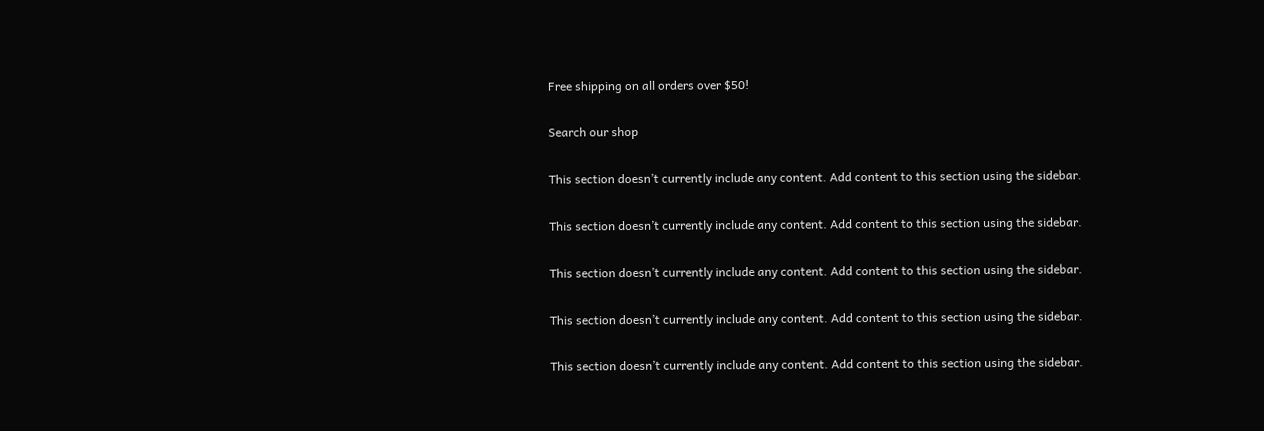Free shipping on all orders over $50!

Search our shop

This section doesn’t currently include any content. Add content to this section using the sidebar.

This section doesn’t currently include any content. Add content to this section using the sidebar.

This section doesn’t currently include any content. Add content to this section using the sidebar.

This section doesn’t currently include any content. Add content to this section using the sidebar.

This section doesn’t currently include any content. Add content to this section using the sidebar.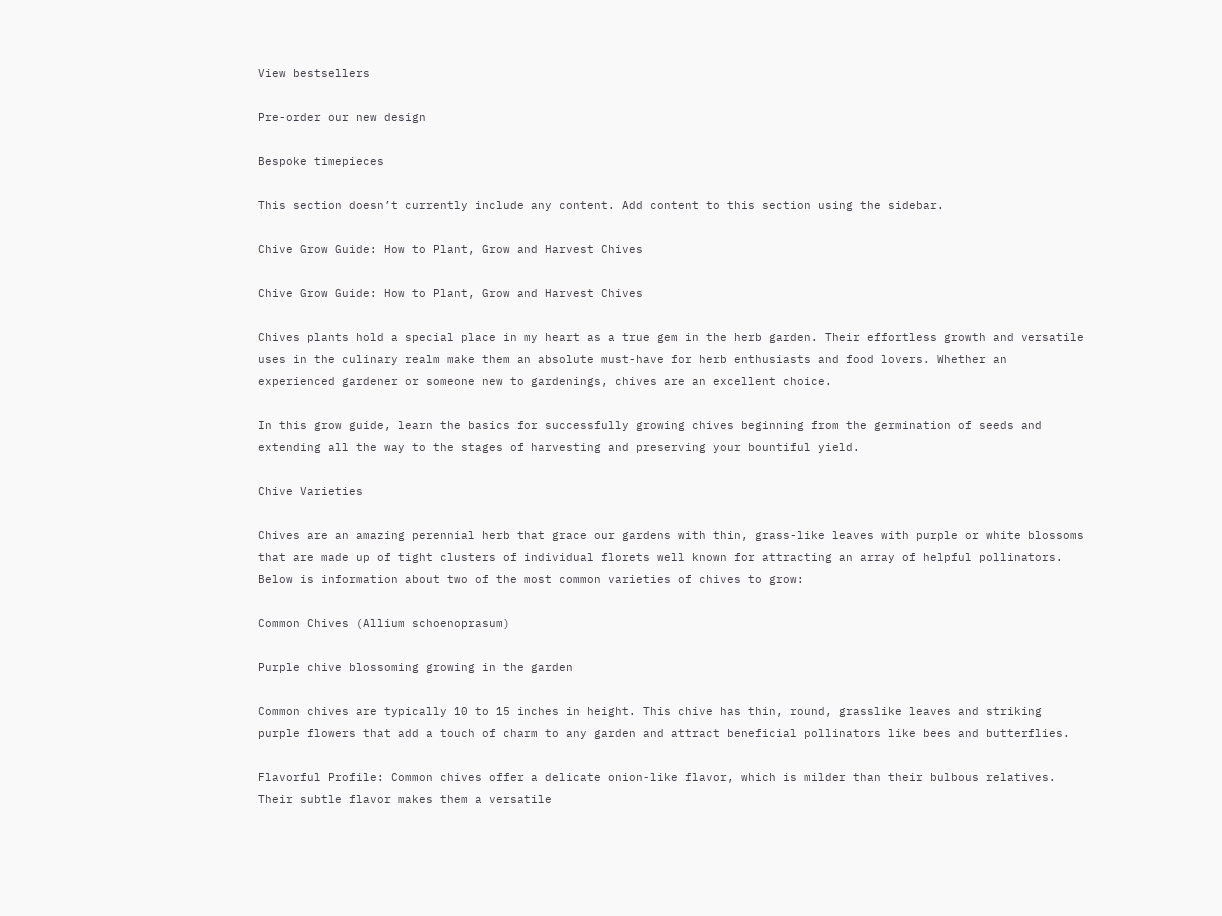View bestsellers

Pre-order our new design

Bespoke timepieces

This section doesn’t currently include any content. Add content to this section using the sidebar.

Chive Grow Guide: How to Plant, Grow and Harvest Chives

Chive Grow Guide: How to Plant, Grow and Harvest Chives

Chives plants hold a special place in my heart as a true gem in the herb garden. Their effortless growth and versatile uses in the culinary realm make them an absolute must-have for herb enthusiasts and food lovers. Whether an experienced gardener or someone new to gardenings, chives are an excellent choice.

In this grow guide, learn the basics for successfully growing chives beginning from the germination of seeds and extending all the way to the stages of harvesting and preserving your bountiful yield.

Chive Varieties

Chives are an amazing perennial herb that grace our gardens with thin, grass-like leaves with purple or white blossoms that are made up of tight clusters of individual florets well known for attracting an array of helpful pollinators. Below is information about two of the most common varieties of chives to grow:

Common Chives (Allium schoenoprasum)

Purple chive blossoming growing in the garden

Common chives are typically 10 to 15 inches in height. This chive has thin, round, grasslike leaves and striking purple flowers that add a touch of charm to any garden and attract beneficial pollinators like bees and butterflies.

Flavorful Profile: Common chives offer a delicate onion-like flavor, which is milder than their bulbous relatives. Their subtle flavor makes them a versatile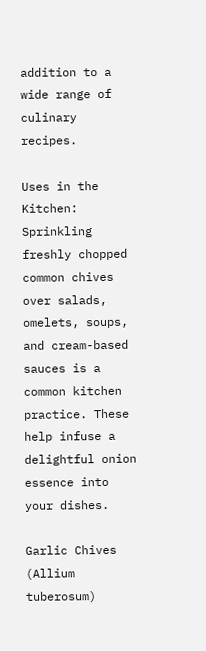addition to a wide range of culinary recipes.

Uses in the Kitchen: Sprinkling freshly chopped common chives over salads, omelets, soups, and cream-based sauces is a common kitchen practice. These help infuse a delightful onion essence into your dishes.

Garlic Chives (Allium tuberosum)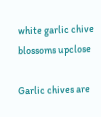white garlic chive blossoms upclose

Garlic chives are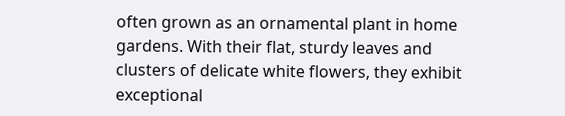often grown as an ornamental plant in home gardens. With their flat, sturdy leaves and clusters of delicate white flowers, they exhibit exceptional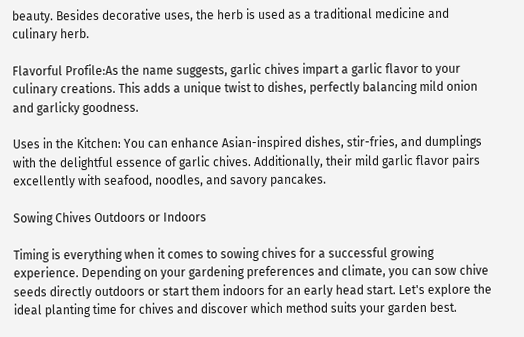beauty. Besides decorative uses, the herb is used as a traditional medicine and culinary herb.

Flavorful Profile:As the name suggests, garlic chives impart a garlic flavor to your culinary creations. This adds a unique twist to dishes, perfectly balancing mild onion and garlicky goodness.

Uses in the Kitchen: You can enhance Asian-inspired dishes, stir-fries, and dumplings with the delightful essence of garlic chives. Additionally, their mild garlic flavor pairs excellently with seafood, noodles, and savory pancakes.

Sowing Chives Outdoors or Indoors

Timing is everything when it comes to sowing chives for a successful growing experience. Depending on your gardening preferences and climate, you can sow chive seeds directly outdoors or start them indoors for an early head start. Let's explore the ideal planting time for chives and discover which method suits your garden best.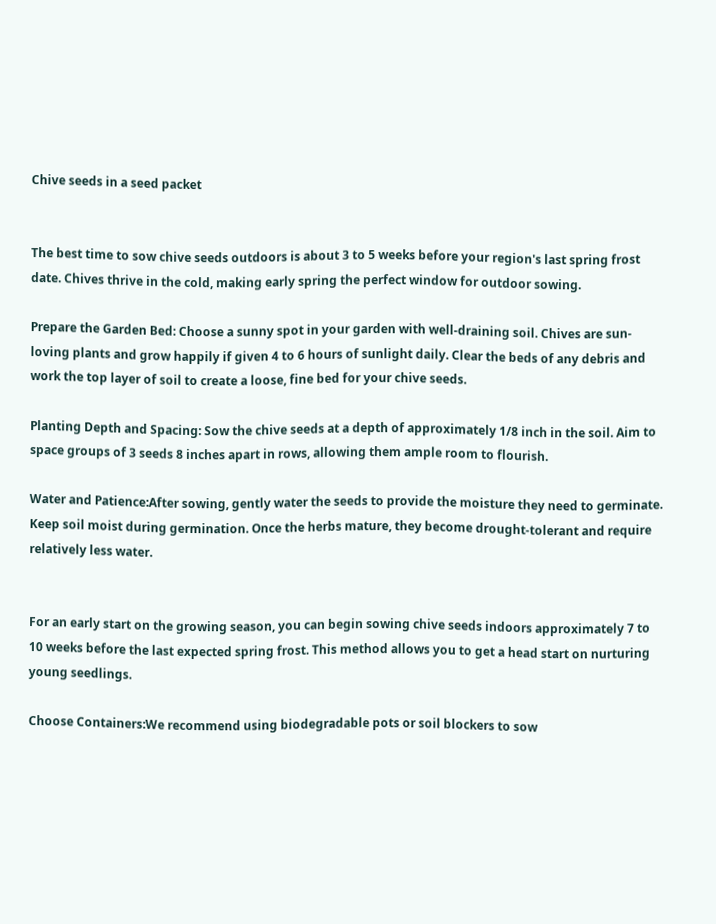Chive seeds in a seed packet


The best time to sow chive seeds outdoors is about 3 to 5 weeks before your region's last spring frost date. Chives thrive in the cold, making early spring the perfect window for outdoor sowing.

Prepare the Garden Bed: Choose a sunny spot in your garden with well-draining soil. Chives are sun-loving plants and grow happily if given 4 to 6 hours of sunlight daily. Clear the beds of any debris and work the top layer of soil to create a loose, fine bed for your chive seeds.

Planting Depth and Spacing: Sow the chive seeds at a depth of approximately 1/8 inch in the soil. Aim to space groups of 3 seeds 8 inches apart in rows, allowing them ample room to flourish.

Water and Patience:After sowing, gently water the seeds to provide the moisture they need to germinate. Keep soil moist during germination. Once the herbs mature, they become drought-tolerant and require relatively less water.


For an early start on the growing season, you can begin sowing chive seeds indoors approximately 7 to 10 weeks before the last expected spring frost. This method allows you to get a head start on nurturing young seedlings.

Choose Containers:We recommend using biodegradable pots or soil blockers to sow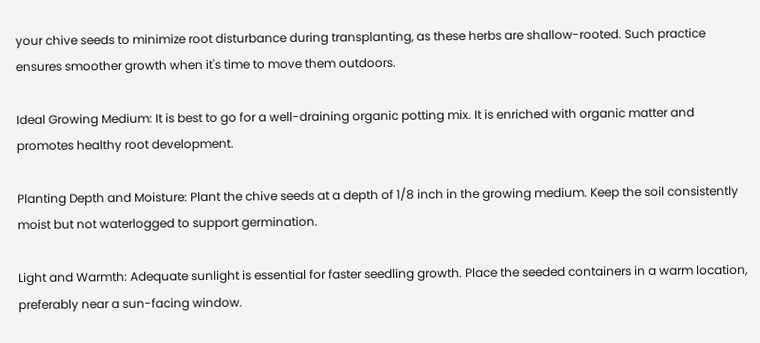your chive seeds to minimize root disturbance during transplanting, as these herbs are shallow-rooted. Such practice ensures smoother growth when it's time to move them outdoors.

Ideal Growing Medium: It is best to go for a well-draining organic potting mix. It is enriched with organic matter and promotes healthy root development.

Planting Depth and Moisture: Plant the chive seeds at a depth of 1/8 inch in the growing medium. Keep the soil consistently moist but not waterlogged to support germination.

Light and Warmth: Adequate sunlight is essential for faster seedling growth. Place the seeded containers in a warm location, preferably near a sun-facing window.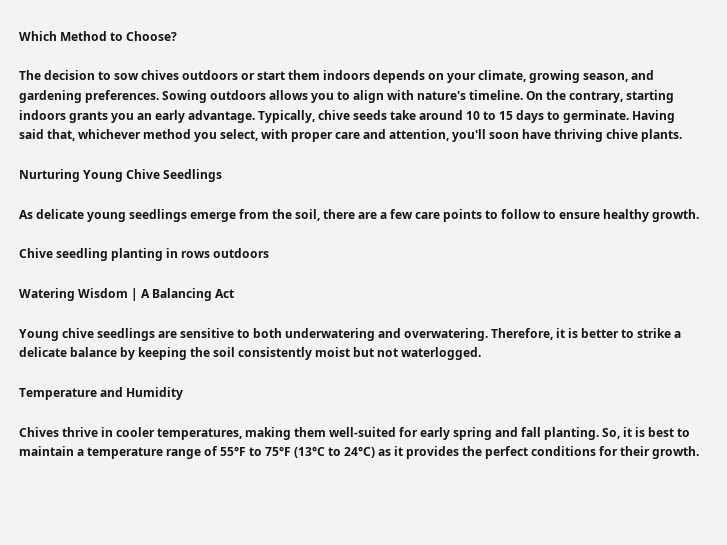Which Method to Choose?

The decision to sow chives outdoors or start them indoors depends on your climate, growing season, and gardening preferences. Sowing outdoors allows you to align with nature's timeline. On the contrary, starting indoors grants you an early advantage. Typically, chive seeds take around 10 to 15 days to germinate. Having said that, whichever method you select, with proper care and attention, you'll soon have thriving chive plants.

Nurturing Young Chive Seedlings

As delicate young seedlings emerge from the soil, there are a few care points to follow to ensure healthy growth.

Chive seedling planting in rows outdoors

Watering Wisdom | A Balancing Act

Young chive seedlings are sensitive to both underwatering and overwatering. Therefore, it is better to strike a delicate balance by keeping the soil consistently moist but not waterlogged.

Temperature and Humidity

Chives thrive in cooler temperatures, making them well-suited for early spring and fall planting. So, it is best to maintain a temperature range of 55°F to 75°F (13°C to 24°C) as it provides the perfect conditions for their growth.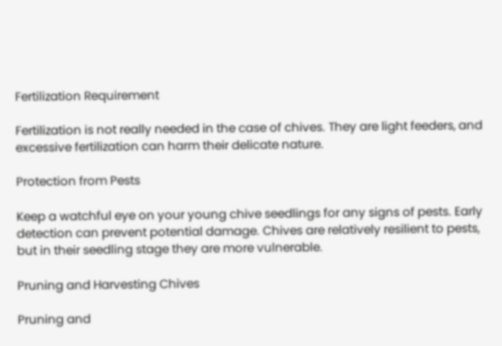Fertilization Requirement

Fertilization is not really needed in the case of chives. They are light feeders, and excessive fertilization can harm their delicate nature.

Protection from Pests

Keep a watchful eye on your young chive seedlings for any signs of pests. Early detection can prevent potential damage. Chives are relatively resilient to pests, but in their seedling stage they are more vulnerable.

Pruning and Harvesting Chives

Pruning and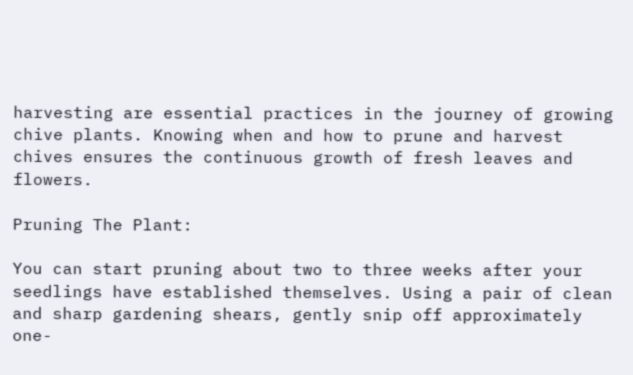harvesting are essential practices in the journey of growing chive plants. Knowing when and how to prune and harvest chives ensures the continuous growth of fresh leaves and flowers.

Pruning The Plant:

You can start pruning about two to three weeks after your seedlings have established themselves. Using a pair of clean and sharp gardening shears, gently snip off approximately one-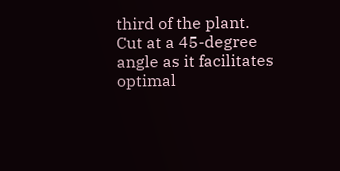third of the plant. Cut at a 45-degree angle as it facilitates optimal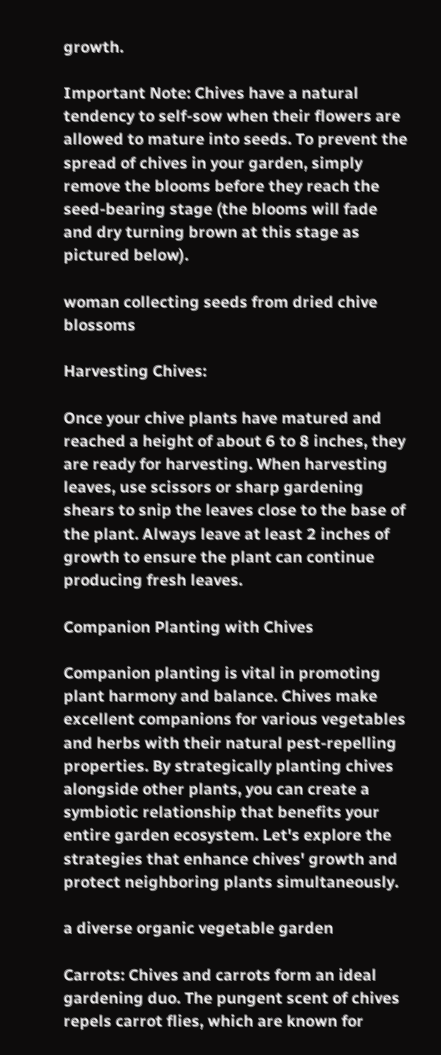growth.

Important Note: Chives have a natural tendency to self-sow when their flowers are allowed to mature into seeds. To prevent the spread of chives in your garden, simply remove the blooms before they reach the seed-bearing stage (the blooms will fade and dry turning brown at this stage as pictured below).

woman collecting seeds from dried chive blossoms

Harvesting Chives:

Once your chive plants have matured and reached a height of about 6 to 8 inches, they are ready for harvesting. When harvesting leaves, use scissors or sharp gardening shears to snip the leaves close to the base of the plant. Always leave at least 2 inches of growth to ensure the plant can continue producing fresh leaves.

Companion Planting with Chives

Companion planting is vital in promoting plant harmony and balance. Chives make excellent companions for various vegetables and herbs with their natural pest-repelling properties. By strategically planting chives alongside other plants, you can create a symbiotic relationship that benefits your entire garden ecosystem. Let's explore the strategies that enhance chives' growth and protect neighboring plants simultaneously.

a diverse organic vegetable garden

Carrots: Chives and carrots form an ideal gardening duo. The pungent scent of chives repels carrot flies, which are known for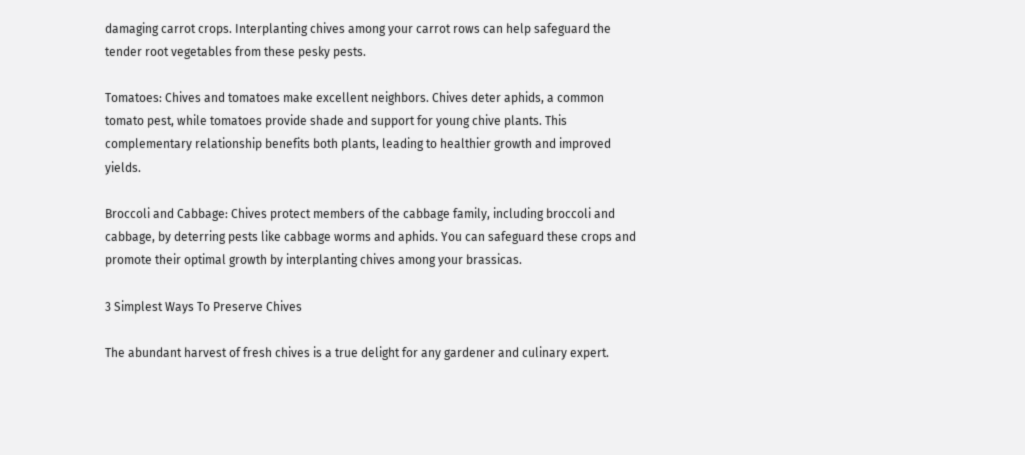damaging carrot crops. Interplanting chives among your carrot rows can help safeguard the tender root vegetables from these pesky pests.

Tomatoes: Chives and tomatoes make excellent neighbors. Chives deter aphids, a common tomato pest, while tomatoes provide shade and support for young chive plants. This complementary relationship benefits both plants, leading to healthier growth and improved yields.

Broccoli and Cabbage: Chives protect members of the cabbage family, including broccoli and cabbage, by deterring pests like cabbage worms and aphids. You can safeguard these crops and promote their optimal growth by interplanting chives among your brassicas.

3 Simplest Ways To Preserve Chives

The abundant harvest of fresh chives is a true delight for any gardener and culinary expert.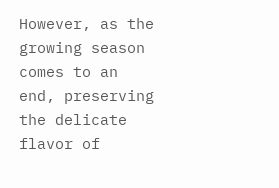However, as the growing season comes to an end, preserving the delicate flavor of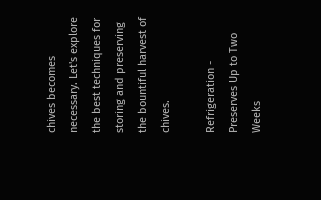chives becomes necessary. Let's explore the best techniques for storing and preserving the bountiful harvest of chives.

Refrigeration - Preserves Up to Two Weeks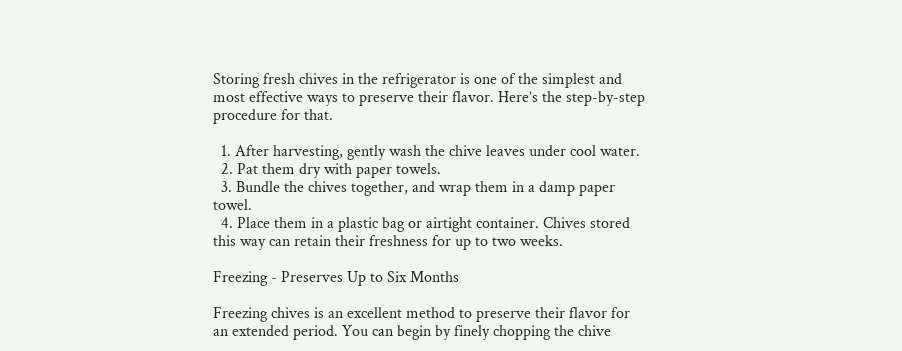Storing fresh chives in the refrigerator is one of the simplest and most effective ways to preserve their flavor. Here’s the step-by-step procedure for that.

  1. After harvesting, gently wash the chive leaves under cool water.
  2. Pat them dry with paper towels.
  3. Bundle the chives together, and wrap them in a damp paper towel.
  4. Place them in a plastic bag or airtight container. Chives stored this way can retain their freshness for up to two weeks.

Freezing - Preserves Up to Six Months

Freezing chives is an excellent method to preserve their flavor for an extended period. You can begin by finely chopping the chive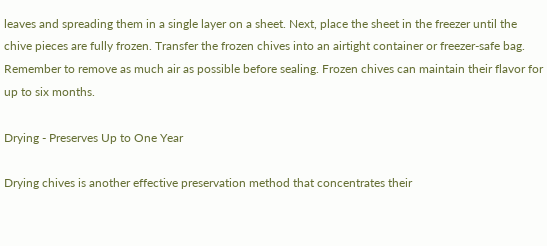leaves and spreading them in a single layer on a sheet. Next, place the sheet in the freezer until the chive pieces are fully frozen. Transfer the frozen chives into an airtight container or freezer-safe bag. Remember to remove as much air as possible before sealing. Frozen chives can maintain their flavor for up to six months.

Drying - Preserves Up to One Year

Drying chives is another effective preservation method that concentrates their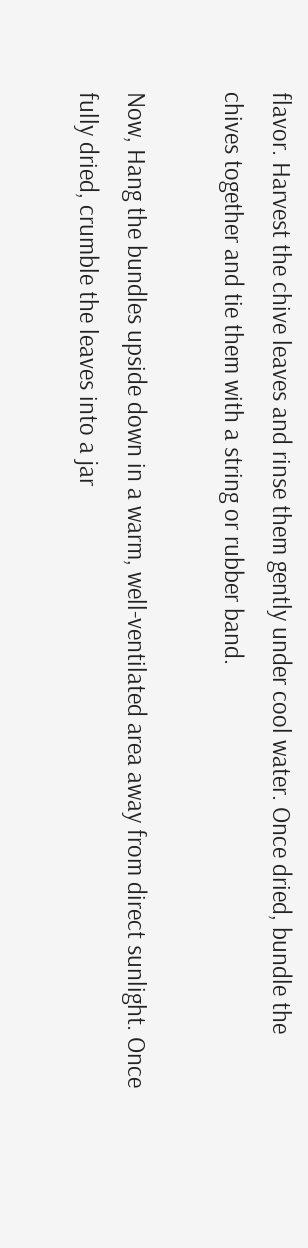flavor. Harvest the chive leaves and rinse them gently under cool water. Once dried, bundle the chives together and tie them with a string or rubber band.

Now, Hang the bundles upside down in a warm, well-ventilated area away from direct sunlight. Once fully dried, crumble the leaves into a jar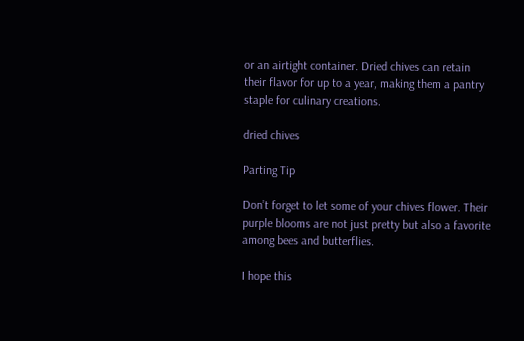or an airtight container. Dried chives can retain their flavor for up to a year, making them a pantry staple for culinary creations.

dried chives

Parting Tip

Don’t forget to let some of your chives flower. Their purple blooms are not just pretty but also a favorite among bees and butterflies.

I hope this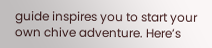guide inspires you to start your own chive adventure. Here’s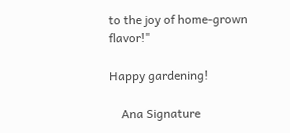to the joy of home-grown flavor!"

Happy gardening!

    Ana Signature